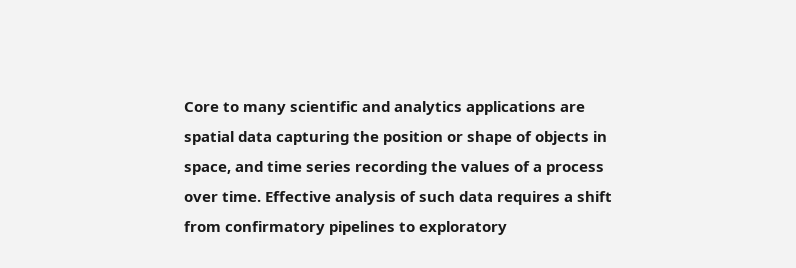Core to many scientific and analytics applications are spatial data capturing the position or shape of objects in space, and time series recording the values of a process over time. Effective analysis of such data requires a shift from confirmatory pipelines to exploratory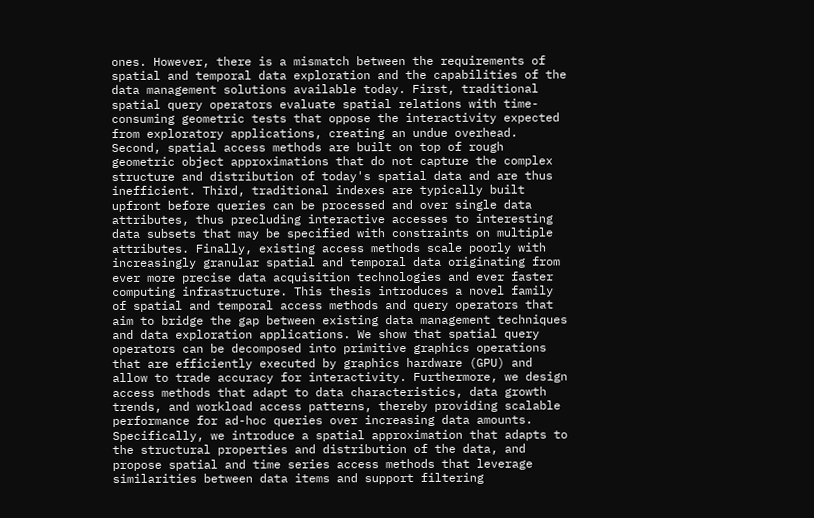ones. However, there is a mismatch between the requirements of spatial and temporal data exploration and the capabilities of the data management solutions available today. First, traditional spatial query operators evaluate spatial relations with time-consuming geometric tests that oppose the interactivity expected from exploratory applications, creating an undue overhead. Second, spatial access methods are built on top of rough geometric object approximations that do not capture the complex structure and distribution of today's spatial data and are thus inefficient. Third, traditional indexes are typically built upfront before queries can be processed and over single data attributes, thus precluding interactive accesses to interesting data subsets that may be specified with constraints on multiple attributes. Finally, existing access methods scale poorly with increasingly granular spatial and temporal data originating from ever more precise data acquisition technologies and ever faster computing infrastructure. This thesis introduces a novel family of spatial and temporal access methods and query operators that aim to bridge the gap between existing data management techniques and data exploration applications. We show that spatial query operators can be decomposed into primitive graphics operations that are efficiently executed by graphics hardware (GPU) and allow to trade accuracy for interactivity. Furthermore, we design access methods that adapt to data characteristics, data growth trends, and workload access patterns, thereby providing scalable performance for ad-hoc queries over increasing data amounts. Specifically, we introduce a spatial approximation that adapts to the structural properties and distribution of the data, and propose spatial and time series access methods that leverage similarities between data items and support filtering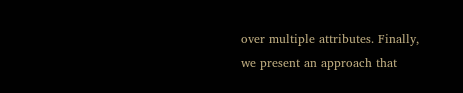over multiple attributes. Finally, we present an approach that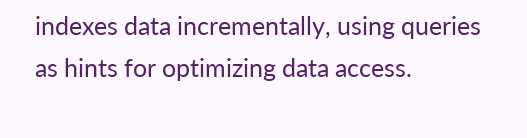indexes data incrementally, using queries as hints for optimizing data access.